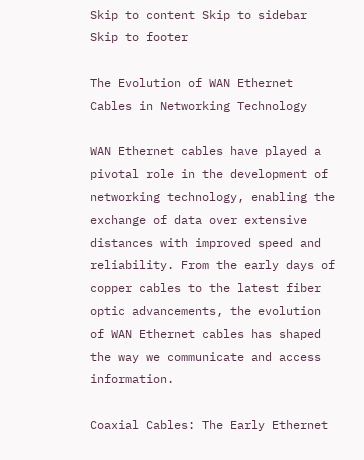Skip to content Skip to sidebar Skip to footer

The Evolution of WAN Ethernet Cables in Networking Technology

WAN Ethernet cables have played a pivotal role in the development of networking technology, enabling the exchange of data over extensive distances with improved speed and reliability. From the early days of copper cables to the latest fiber optic advancements, the evolution of WAN Ethernet cables has shaped the way we communicate and access information.

Coaxial Cables: The Early Ethernet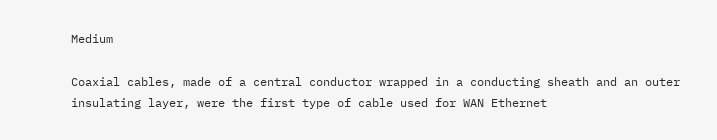Medium

Coaxial cables, made of a central conductor wrapped in a conducting sheath and an outer insulating layer, were the first type of cable used for WAN Ethernet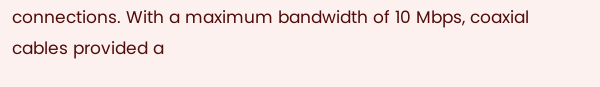connections. With a maximum bandwidth of 10 Mbps, coaxial cables provided a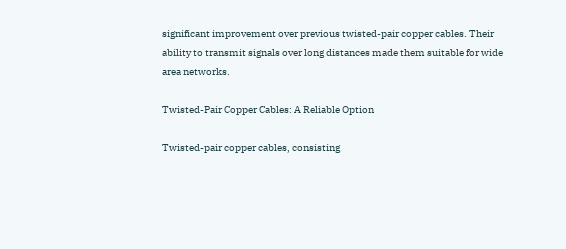significant improvement over previous twisted-pair copper cables. Their ability to transmit signals over long distances made them suitable for wide area networks.

Twisted-Pair Copper Cables: A Reliable Option

Twisted-pair copper cables, consisting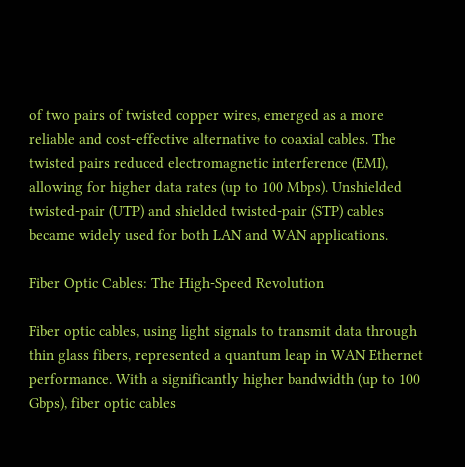of two pairs of twisted copper wires, emerged as a more reliable and cost-effective alternative to coaxial cables. The twisted pairs reduced electromagnetic interference (EMI), allowing for higher data rates (up to 100 Mbps). Unshielded twisted-pair (UTP) and shielded twisted-pair (STP) cables became widely used for both LAN and WAN applications.

Fiber Optic Cables: The High-Speed Revolution

Fiber optic cables, using light signals to transmit data through thin glass fibers, represented a quantum leap in WAN Ethernet performance. With a significantly higher bandwidth (up to 100 Gbps), fiber optic cables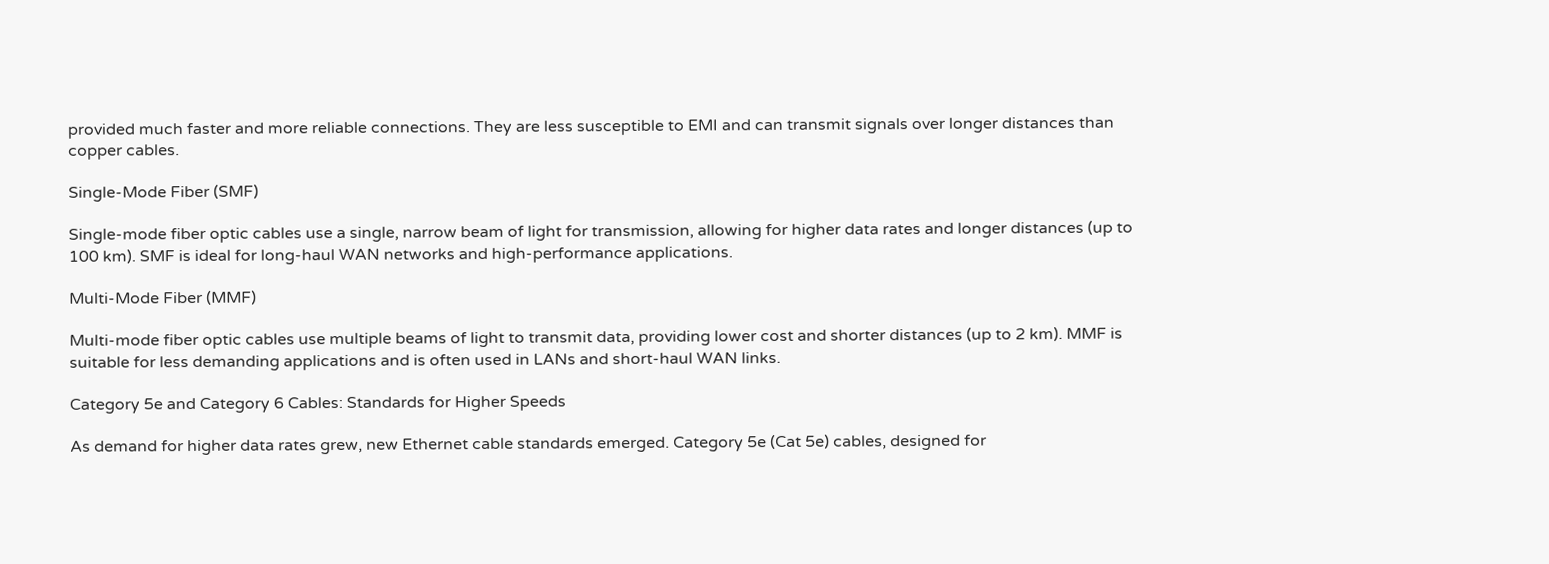provided much faster and more reliable connections. They are less susceptible to EMI and can transmit signals over longer distances than copper cables.

Single-Mode Fiber (SMF)

Single-mode fiber optic cables use a single, narrow beam of light for transmission, allowing for higher data rates and longer distances (up to 100 km). SMF is ideal for long-haul WAN networks and high-performance applications.

Multi-Mode Fiber (MMF)

Multi-mode fiber optic cables use multiple beams of light to transmit data, providing lower cost and shorter distances (up to 2 km). MMF is suitable for less demanding applications and is often used in LANs and short-haul WAN links.

Category 5e and Category 6 Cables: Standards for Higher Speeds

As demand for higher data rates grew, new Ethernet cable standards emerged. Category 5e (Cat 5e) cables, designed for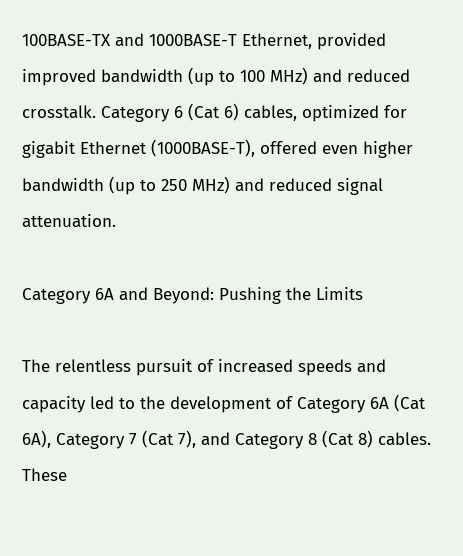100BASE-TX and 1000BASE-T Ethernet, provided improved bandwidth (up to 100 MHz) and reduced crosstalk. Category 6 (Cat 6) cables, optimized for gigabit Ethernet (1000BASE-T), offered even higher bandwidth (up to 250 MHz) and reduced signal attenuation.

Category 6A and Beyond: Pushing the Limits

The relentless pursuit of increased speeds and capacity led to the development of Category 6A (Cat 6A), Category 7 (Cat 7), and Category 8 (Cat 8) cables. These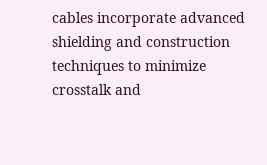cables incorporate advanced shielding and construction techniques to minimize crosstalk and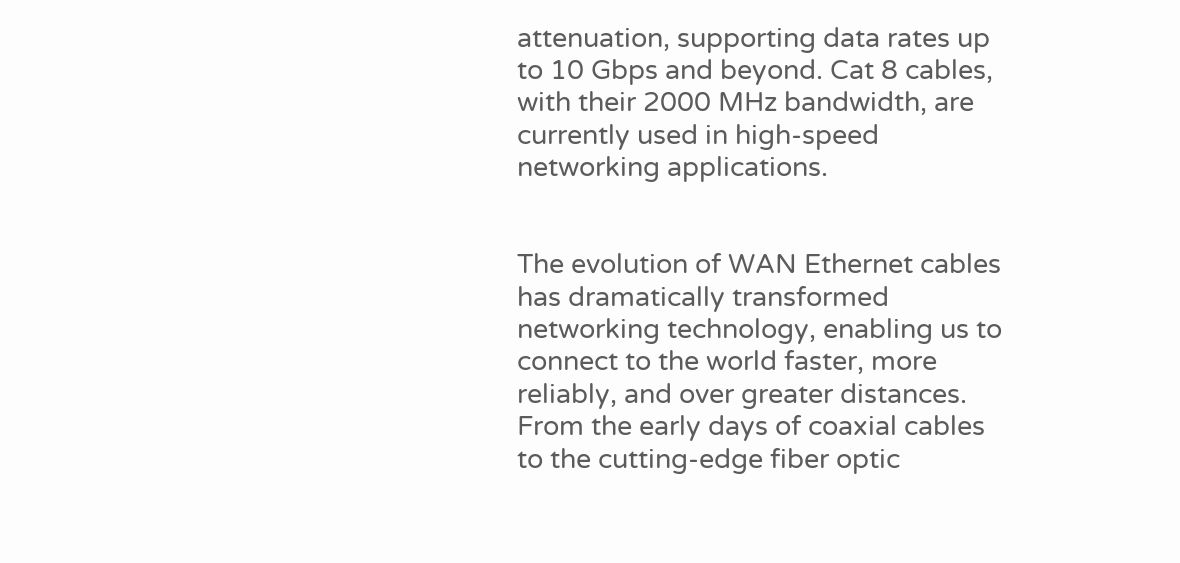attenuation, supporting data rates up to 10 Gbps and beyond. Cat 8 cables, with their 2000 MHz bandwidth, are currently used in high-speed networking applications.


The evolution of WAN Ethernet cables has dramatically transformed networking technology, enabling us to connect to the world faster, more reliably, and over greater distances. From the early days of coaxial cables to the cutting-edge fiber optic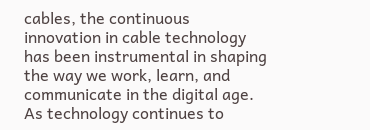cables, the continuous innovation in cable technology has been instrumental in shaping the way we work, learn, and communicate in the digital age. As technology continues to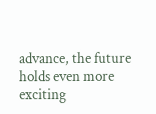advance, the future holds even more exciting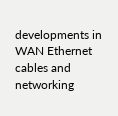developments in WAN Ethernet cables and networking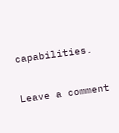capabilities.

Leave a comment